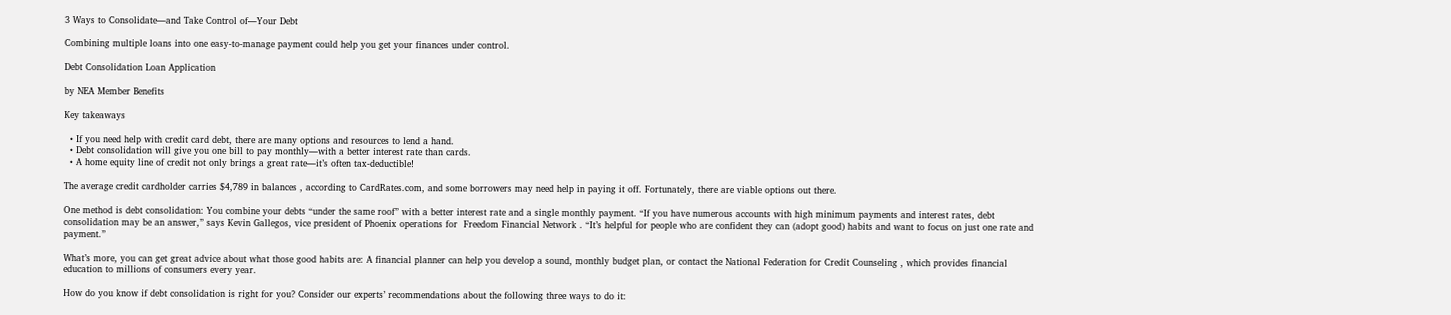3 Ways to Consolidate―and Take Control of―Your Debt

Combining multiple loans into one easy-to-manage payment could help you get your finances under control.

Debt Consolidation Loan Application

by NEA Member Benefits

Key takeaways

  • If you need help with credit card debt, there are many options and resources to lend a hand.
  • Debt consolidation will give you one bill to pay monthly―with a better interest rate than cards.
  • A home equity line of credit not only brings a great rate―it’s often tax-deductible!

The average credit cardholder carries $4,789 in balances , according to CardRates.com, and some borrowers may need help in paying it off. Fortunately, there are viable options out there.

One method is debt consolidation: You combine your debts “under the same roof” with a better interest rate and a single monthly payment. “If you have numerous accounts with high minimum payments and interest rates, debt consolidation may be an answer,” says Kevin Gallegos, vice president of Phoenix operations for  Freedom Financial Network . “It’s helpful for people who are confident they can (adopt good) habits and want to focus on just one rate and payment.”

What’s more, you can get great advice about what those good habits are: A financial planner can help you develop a sound, monthly budget plan, or contact the National Federation for Credit Counseling , which provides financial education to millions of consumers every year.

How do you know if debt consolidation is right for you? Consider our experts’ recommendations about the following three ways to do it: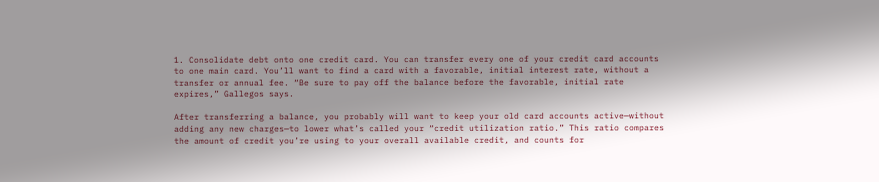1. Consolidate debt onto one credit card. You can transfer every one of your credit card accounts to one main card. You’ll want to find a card with a favorable, initial interest rate, without a transfer or annual fee. “Be sure to pay off the balance before the favorable, initial rate expires,” Gallegos says.

After transferring a balance, you probably will want to keep your old card accounts active—without adding any new charges—to lower what’s called your “credit utilization ratio.” This ratio compares the amount of credit you’re using to your overall available credit, and counts for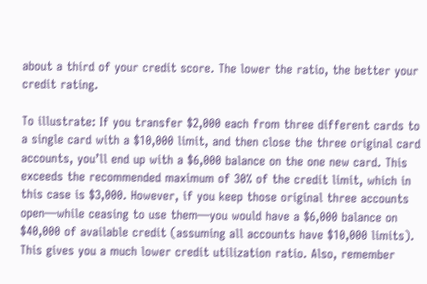about a third of your credit score. The lower the ratio, the better your credit rating.

To illustrate: If you transfer $2,000 each from three different cards to a single card with a $10,000 limit, and then close the three original card accounts, you’ll end up with a $6,000 balance on the one new card. This exceeds the recommended maximum of 30% of the credit limit, which in this case is $3,000. However, if you keep those original three accounts open—while ceasing to use them—you would have a $6,000 balance on $40,000 of available credit (assuming all accounts have $10,000 limits). This gives you a much lower credit utilization ratio. Also, remember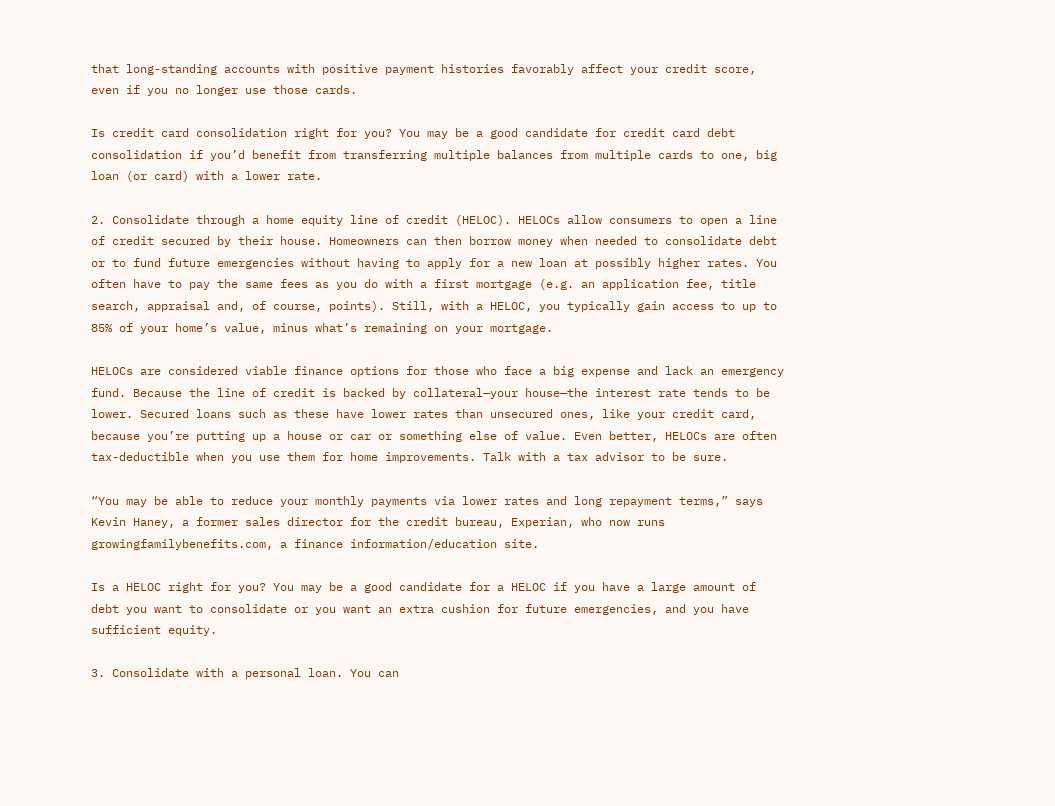that long-standing accounts with positive payment histories favorably affect your credit score, even if you no longer use those cards.

Is credit card consolidation right for you? You may be a good candidate for credit card debt consolidation if you’d benefit from transferring multiple balances from multiple cards to one, big loan (or card) with a lower rate.

2. Consolidate through a home equity line of credit (HELOC). HELOCs allow consumers to open a line of credit secured by their house. Homeowners can then borrow money when needed to consolidate debt or to fund future emergencies without having to apply for a new loan at possibly higher rates. You often have to pay the same fees as you do with a first mortgage (e.g. an application fee, title search, appraisal and, of course, points). Still, with a HELOC, you typically gain access to up to 85% of your home’s value, minus what’s remaining on your mortgage.

HELOCs are considered viable finance options for those who face a big expense and lack an emergency fund. Because the line of credit is backed by collateral—your house—the interest rate tends to be lower. Secured loans such as these have lower rates than unsecured ones, like your credit card, because you’re putting up a house or car or something else of value. Even better, HELOCs are often tax-deductible when you use them for home improvements. Talk with a tax advisor to be sure.

“You may be able to reduce your monthly payments via lower rates and long repayment terms,” says Kevin Haney, a former sales director for the credit bureau, Experian, who now runs growingfamilybenefits.com, a finance information/education site.

Is a HELOC right for you? You may be a good candidate for a HELOC if you have a large amount of debt you want to consolidate or you want an extra cushion for future emergencies, and you have sufficient equity.

3. Consolidate with a personal loan. You can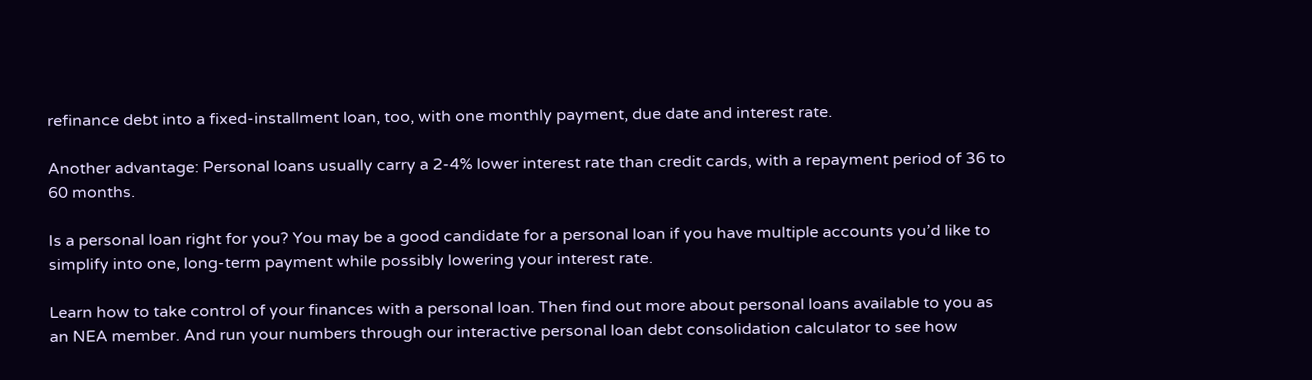refinance debt into a fixed-installment loan, too, with one monthly payment, due date and interest rate.

Another advantage: Personal loans usually carry a 2-4% lower interest rate than credit cards, with a repayment period of 36 to 60 months.

Is a personal loan right for you? You may be a good candidate for a personal loan if you have multiple accounts you’d like to simplify into one, long-term payment while possibly lowering your interest rate.

Learn how to take control of your finances with a personal loan. Then find out more about personal loans available to you as an NEA member. And run your numbers through our interactive personal loan debt consolidation calculator to see how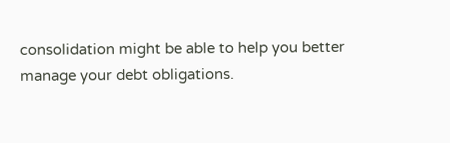consolidation might be able to help you better manage your debt obligations.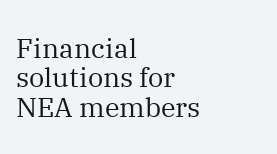Financial solutions for NEA members